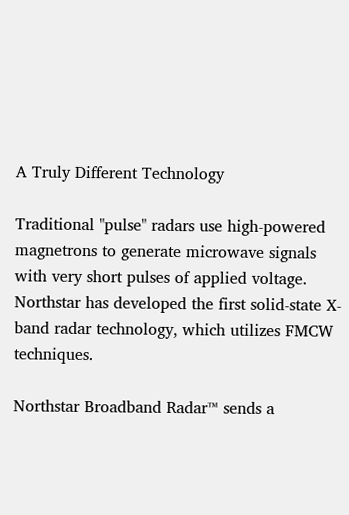A Truly Different Technology

Traditional "pulse" radars use high-powered magnetrons to generate microwave signals with very short pulses of applied voltage. Northstar has developed the first solid-state X-band radar technology, which utilizes FMCW techniques.

Northstar Broadband Radar™ sends a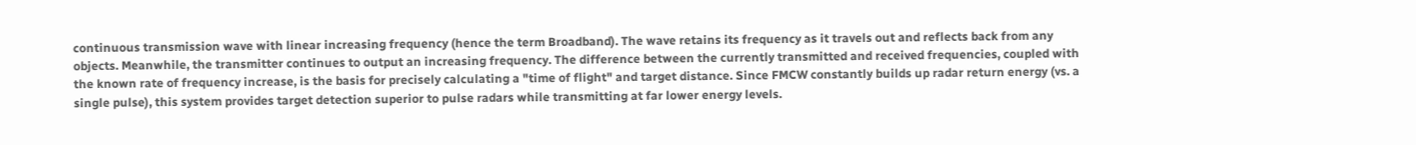continuous transmission wave with linear increasing frequency (hence the term Broadband). The wave retains its frequency as it travels out and reflects back from any objects. Meanwhile, the transmitter continues to output an increasing frequency. The difference between the currently transmitted and received frequencies, coupled with the known rate of frequency increase, is the basis for precisely calculating a "time of flight" and target distance. Since FMCW constantly builds up radar return energy (vs. a single pulse), this system provides target detection superior to pulse radars while transmitting at far lower energy levels.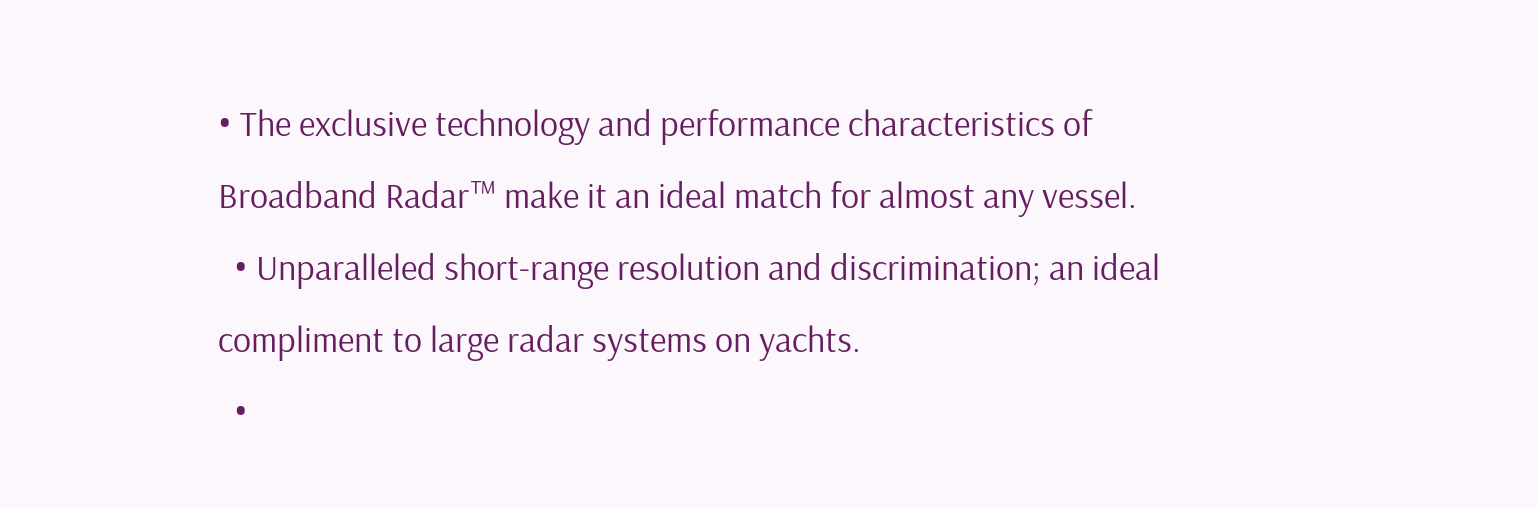• The exclusive technology and performance characteristics of Broadband Radar™ make it an ideal match for almost any vessel.
  • Unparalleled short-range resolution and discrimination; an ideal compliment to large radar systems on yachts.
  •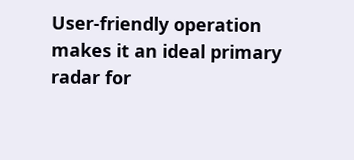User-friendly operation makes it an ideal primary radar for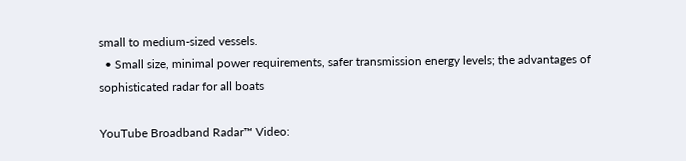small to medium-sized vessels.
  • Small size, minimal power requirements, safer transmission energy levels; the advantages of sophisticated radar for all boats

YouTube Broadband Radar™ Video: